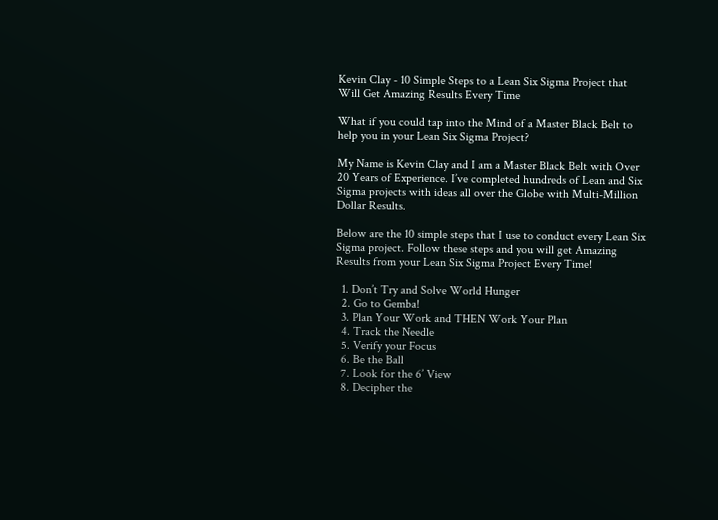Kevin Clay - 10 Simple Steps to a Lean Six Sigma Project that Will Get Amazing Results Every Time

What if you could tap into the Mind of a Master Black Belt to help you in your Lean Six Sigma Project?

My Name is Kevin Clay and I am a Master Black Belt with Over 20 Years of Experience. I’ve completed hundreds of Lean and Six Sigma projects with ideas all over the Globe with Multi-Million Dollar Results.

Below are the 10 simple steps that I use to conduct every Lean Six Sigma project. Follow these steps and you will get Amazing Results from your Lean Six Sigma Project Every Time!

  1. Don’t Try and Solve World Hunger
  2. Go to Gemba!
  3. Plan Your Work and THEN Work Your Plan
  4. Track the Needle
  5. Verify your Focus
  6. Be the Ball
  7. Look for the 6’ View
  8. Decipher the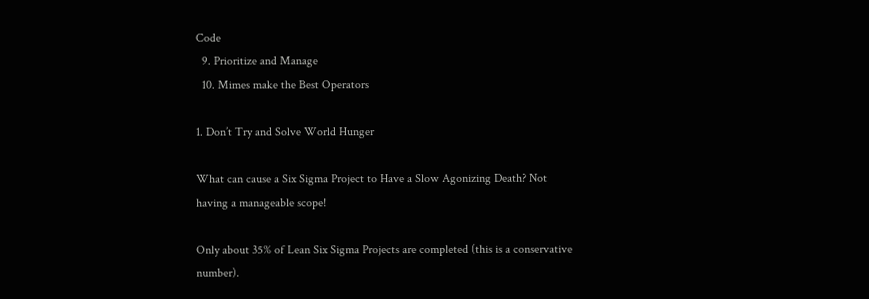Code
  9. Prioritize and Manage
  10. Mimes make the Best Operators

1. Don’t Try and Solve World Hunger

What can cause a Six Sigma Project to Have a Slow Agonizing Death? Not having a manageable scope!

Only about 35% of Lean Six Sigma Projects are completed (this is a conservative number).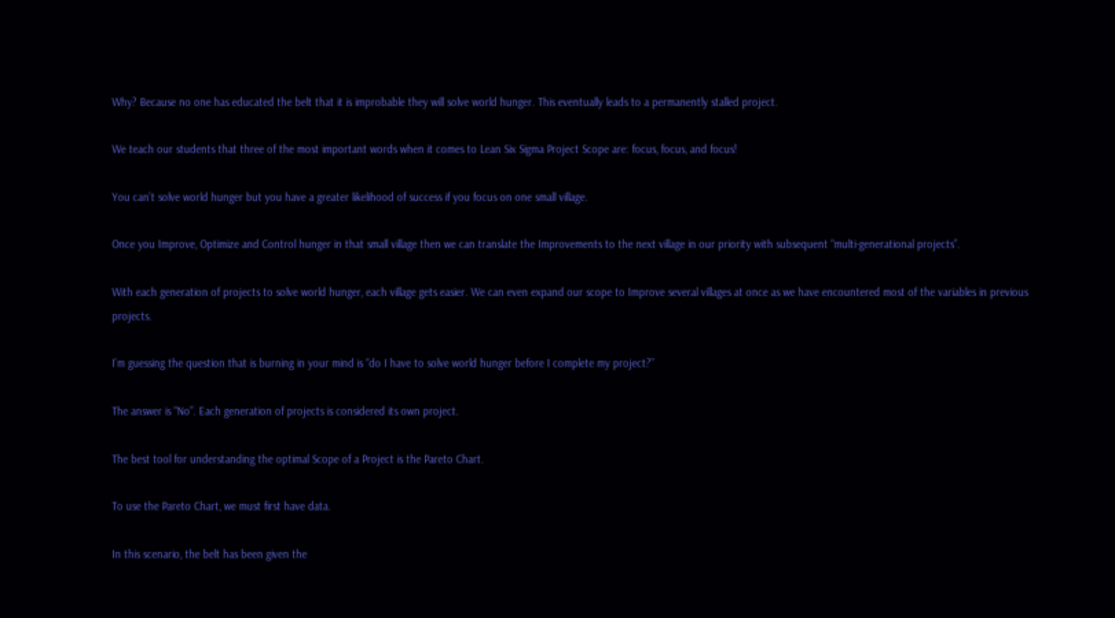Why? Because no one has educated the belt that it is improbable they will solve world hunger. This eventually leads to a permanently stalled project.

We teach our students that three of the most important words when it comes to Lean Six Sigma Project Scope are: focus, focus, and focus!

You can’t solve world hunger but you have a greater likelihood of success if you focus on one small village.

Once you Improve, Optimize and Control hunger in that small village then we can translate the Improvements to the next village in our priority with subsequent “multi-generational projects”.

With each generation of projects to solve world hunger, each village gets easier. We can even expand our scope to Improve several villages at once as we have encountered most of the variables in previous projects.

I’m guessing the question that is burning in your mind is “do I have to solve world hunger before I complete my project?”

The answer is “No”. Each generation of projects is considered its own project.

The best tool for understanding the optimal Scope of a Project is the Pareto Chart.

To use the Pareto Chart, we must first have data.

In this scenario, the belt has been given the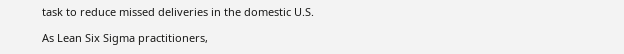task to reduce missed deliveries in the domestic U.S.

As Lean Six Sigma practitioners,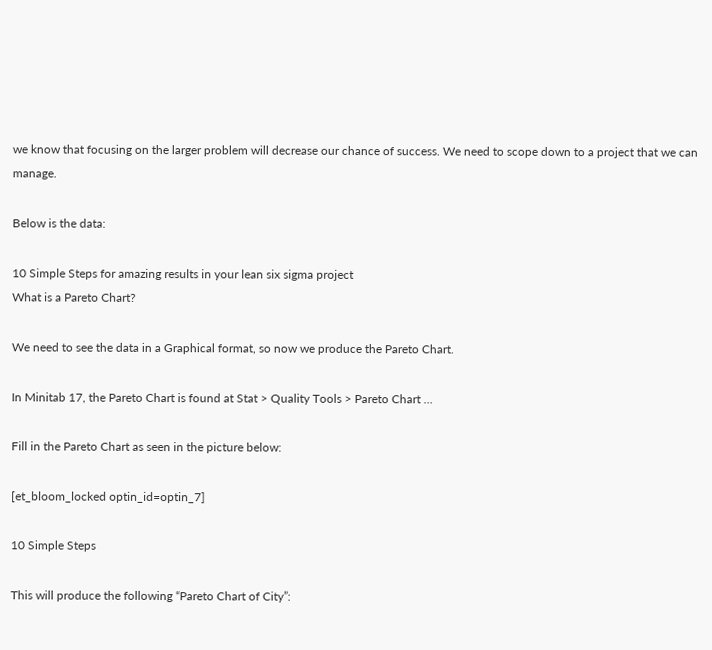we know that focusing on the larger problem will decrease our chance of success. We need to scope down to a project that we can manage.

Below is the data:

10 Simple Steps for amazing results in your lean six sigma project
What is a Pareto Chart?

We need to see the data in a Graphical format, so now we produce the Pareto Chart.

In Minitab 17, the Pareto Chart is found at Stat > Quality Tools > Pareto Chart …

Fill in the Pareto Chart as seen in the picture below:

[et_bloom_locked optin_id=optin_7]

10 Simple Steps

This will produce the following “Pareto Chart of City”: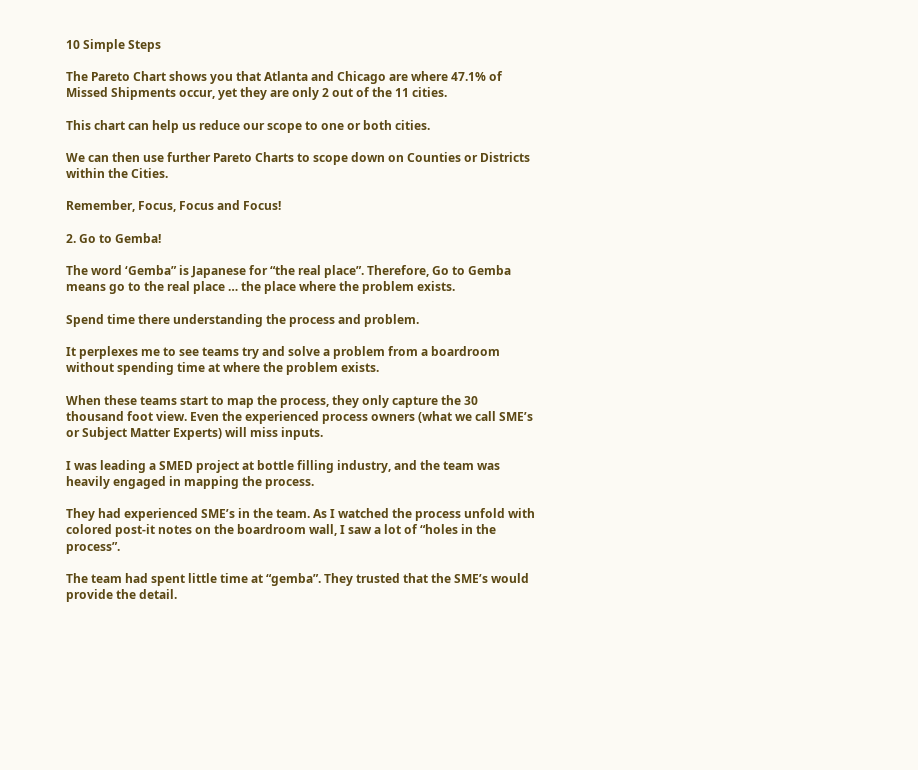10 Simple Steps

The Pareto Chart shows you that Atlanta and Chicago are where 47.1% of Missed Shipments occur, yet they are only 2 out of the 11 cities.

This chart can help us reduce our scope to one or both cities.

We can then use further Pareto Charts to scope down on Counties or Districts within the Cities.

Remember, Focus, Focus and Focus!

2. Go to Gemba!

The word ‘Gemba” is Japanese for “the real place”. Therefore, Go to Gemba means go to the real place … the place where the problem exists.

Spend time there understanding the process and problem.

It perplexes me to see teams try and solve a problem from a boardroom without spending time at where the problem exists.

When these teams start to map the process, they only capture the 30 thousand foot view. Even the experienced process owners (what we call SME’s or Subject Matter Experts) will miss inputs.

I was leading a SMED project at bottle filling industry, and the team was heavily engaged in mapping the process.

They had experienced SME’s in the team. As I watched the process unfold with colored post-it notes on the boardroom wall, I saw a lot of “holes in the process”.

The team had spent little time at “gemba”. They trusted that the SME’s would provide the detail.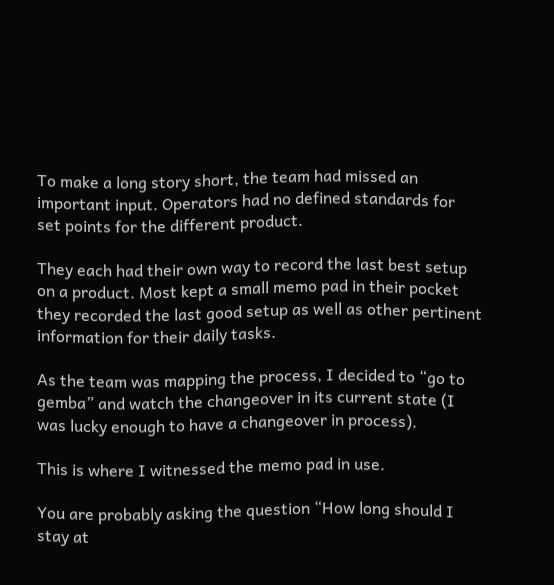To make a long story short, the team had missed an important input. Operators had no defined standards for set points for the different product.

They each had their own way to record the last best setup on a product. Most kept a small memo pad in their pocket they recorded the last good setup as well as other pertinent information for their daily tasks.

As the team was mapping the process, I decided to “go to gemba” and watch the changeover in its current state (I was lucky enough to have a changeover in process).

This is where I witnessed the memo pad in use.

You are probably asking the question “How long should I stay at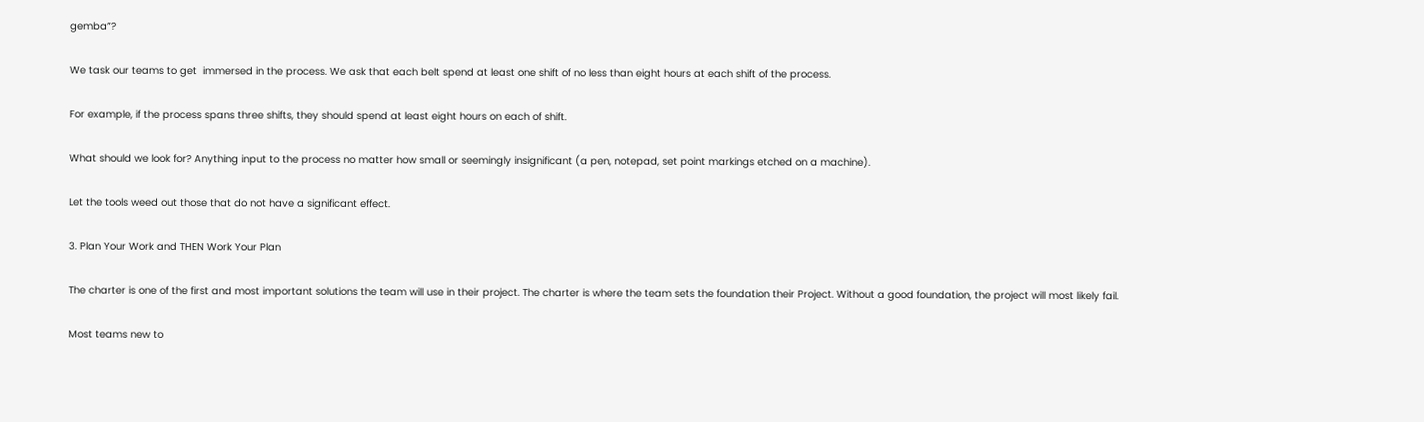gemba”?

We task our teams to get  immersed in the process. We ask that each belt spend at least one shift of no less than eight hours at each shift of the process.

For example, if the process spans three shifts, they should spend at least eight hours on each of shift.

What should we look for? Anything input to the process no matter how small or seemingly insignificant (a pen, notepad, set point markings etched on a machine).

Let the tools weed out those that do not have a significant effect.

3. Plan Your Work and THEN Work Your Plan

The charter is one of the first and most important solutions the team will use in their project. The charter is where the team sets the foundation their Project. Without a good foundation, the project will most likely fail.

Most teams new to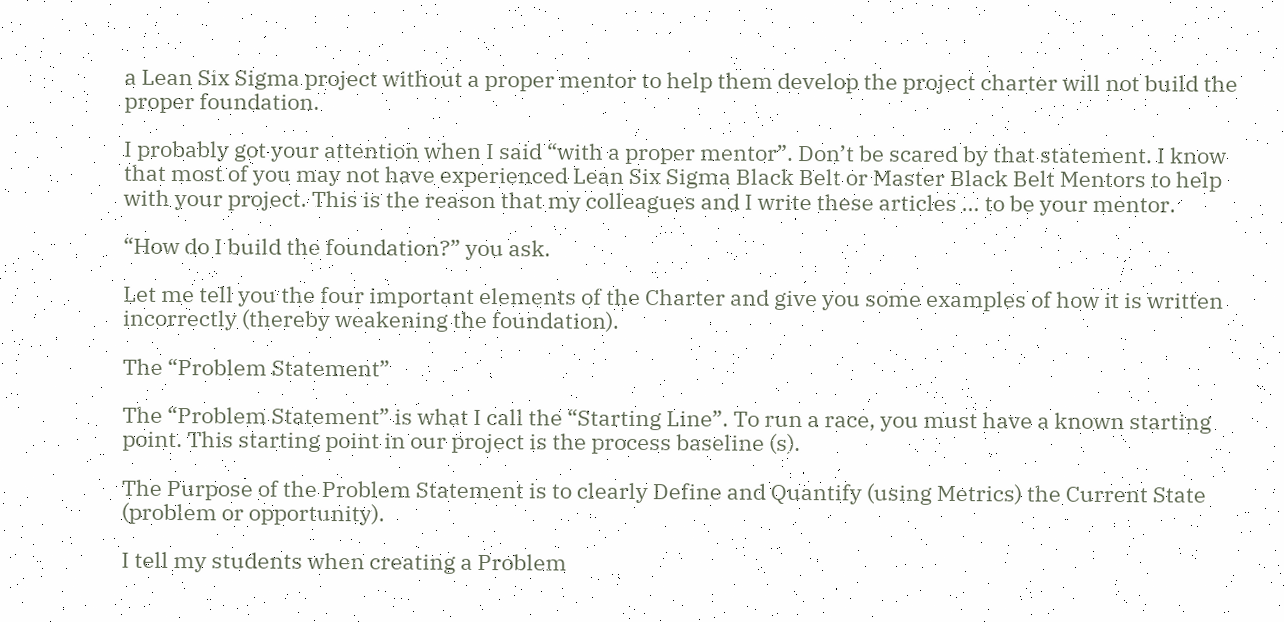a Lean Six Sigma project without a proper mentor to help them develop the project charter will not build the proper foundation.

I probably got your attention when I said “with a proper mentor”. Don’t be scared by that statement. I know that most of you may not have experienced Lean Six Sigma Black Belt or Master Black Belt Mentors to help with your project. This is the reason that my colleagues and I write these articles … to be your mentor.

“How do I build the foundation?” you ask.

Let me tell you the four important elements of the Charter and give you some examples of how it is written incorrectly (thereby weakening the foundation).

The “Problem Statement”

The “Problem Statement” is what I call the “Starting Line”. To run a race, you must have a known starting point. This starting point in our project is the process baseline (s).

The Purpose of the Problem Statement is to clearly Define and Quantify (using Metrics) the Current State (problem or opportunity).

I tell my students when creating a Problem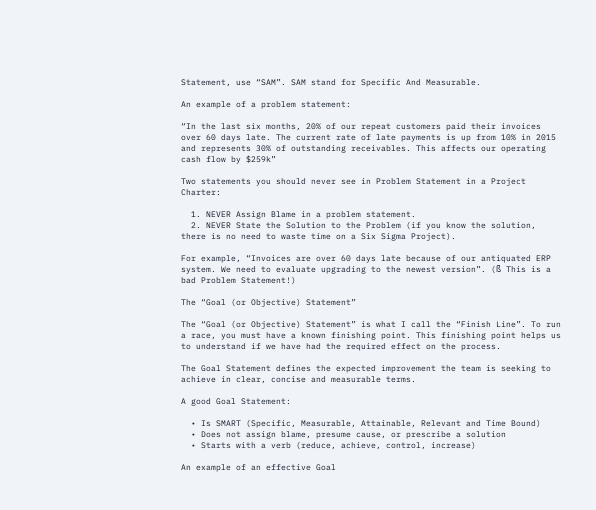Statement, use “SAM”. SAM stand for Specific And Measurable.

An example of a problem statement:

“In the last six months, 20% of our repeat customers paid their invoices over 60 days late. The current rate of late payments is up from 10% in 2015 and represents 30% of outstanding receivables. This affects our operating cash flow by $259k”

Two statements you should never see in Problem Statement in a Project Charter:

  1. NEVER Assign Blame in a problem statement.
  2. NEVER State the Solution to the Problem (if you know the solution, there is no need to waste time on a Six Sigma Project).

For example, “Invoices are over 60 days late because of our antiquated ERP system. We need to evaluate upgrading to the newest version”. (ß This is a bad Problem Statement!)

The “Goal (or Objective) Statement”

The “Goal (or Objective) Statement” is what I call the “Finish Line”. To run a race, you must have a known finishing point. This finishing point helps us to understand if we have had the required effect on the process.

The Goal Statement defines the expected improvement the team is seeking to achieve in clear, concise and measurable terms.

A good Goal Statement:

  • Is SMART (Specific, Measurable, Attainable, Relevant and Time Bound)
  • Does not assign blame, presume cause, or prescribe a solution
  • Starts with a verb (reduce, achieve, control, increase)

An example of an effective Goal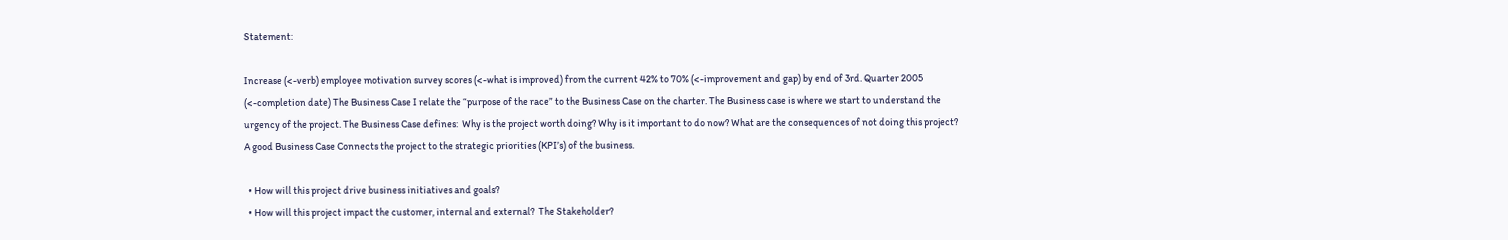Statement:

Increase (<-verb) employee motivation survey scores (<-what is improved) from the current 42% to 70% (<-improvement and gap) by end of 3rd. Quarter 2005 (<-completion date) The Business Case I relate the “purpose of the race” to the Business Case on the charter. The Business case is where we start to understand the urgency of the project. The Business Case defines:  Why is the project worth doing? Why is it important to do now? What are the consequences of not doing this project? A good Business Case Connects the project to the strategic priorities (KPI’s) of the business.

  • How will this project drive business initiatives and goals?
  • How will this project impact the customer, internal and external?  The Stakeholder?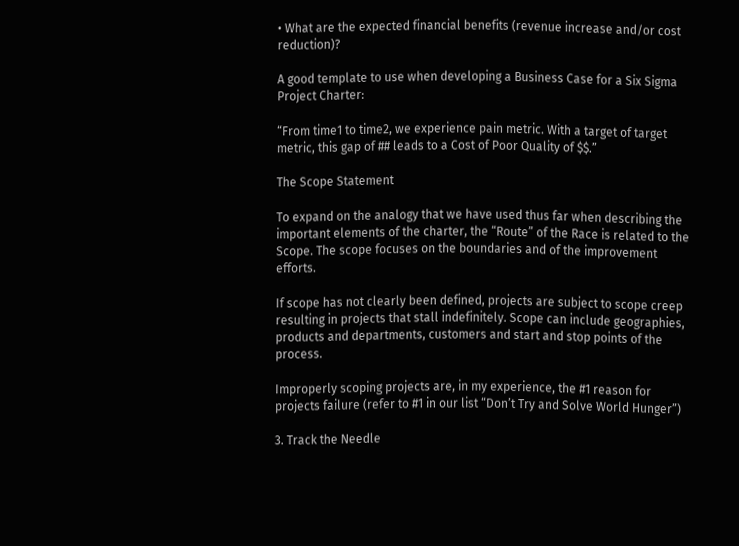• What are the expected financial benefits (revenue increase and/or cost reduction)?

A good template to use when developing a Business Case for a Six Sigma Project Charter:

“From time1 to time2, we experience pain metric. With a target of target metric, this gap of ## leads to a Cost of Poor Quality of $$.”

The Scope Statement

To expand on the analogy that we have used thus far when describing the important elements of the charter, the “Route” of the Race is related to the Scope. The scope focuses on the boundaries and of the improvement efforts.

If scope has not clearly been defined, projects are subject to scope creep resulting in projects that stall indefinitely. Scope can include geographies, products and departments, customers and start and stop points of the process.

Improperly scoping projects are, in my experience, the #1 reason for projects failure (refer to #1 in our list “Don’t Try and Solve World Hunger”)

3. Track the Needle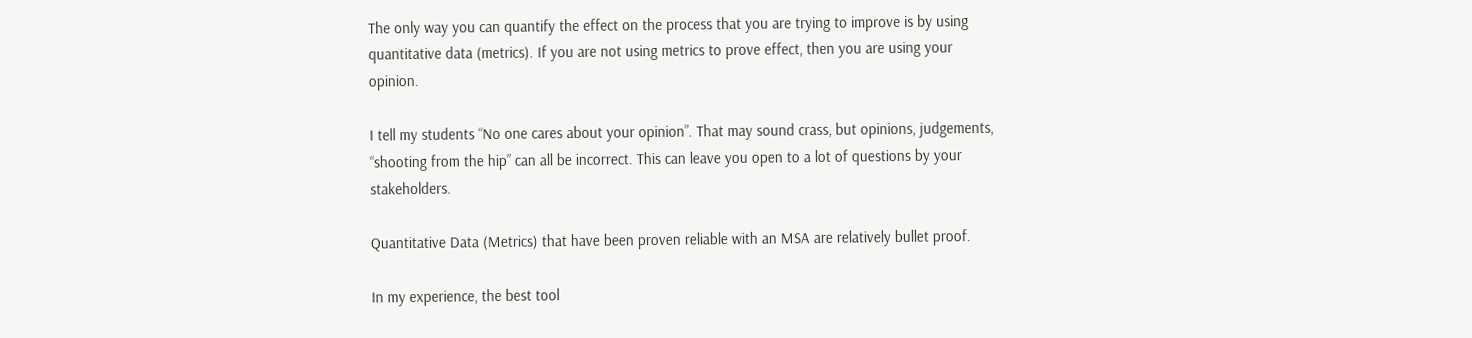The only way you can quantify the effect on the process that you are trying to improve is by using quantitative data (metrics). If you are not using metrics to prove effect, then you are using your opinion.

I tell my students “No one cares about your opinion”. That may sound crass, but opinions, judgements, “shooting from the hip” can all be incorrect. This can leave you open to a lot of questions by your stakeholders.

Quantitative Data (Metrics) that have been proven reliable with an MSA are relatively bullet proof.

In my experience, the best tool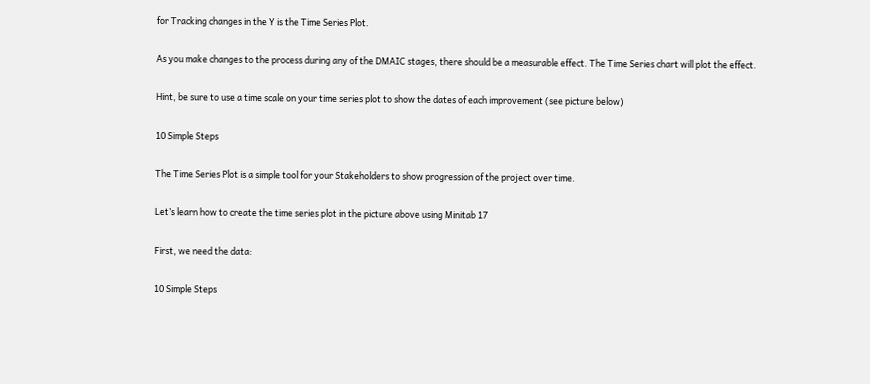for Tracking changes in the Y is the Time Series Plot.

As you make changes to the process during any of the DMAIC stages, there should be a measurable effect. The Time Series chart will plot the effect.

Hint, be sure to use a time scale on your time series plot to show the dates of each improvement (see picture below)

10 Simple Steps

The Time Series Plot is a simple tool for your Stakeholders to show progression of the project over time.

Let’s learn how to create the time series plot in the picture above using Minitab 17

First, we need the data:

10 Simple Steps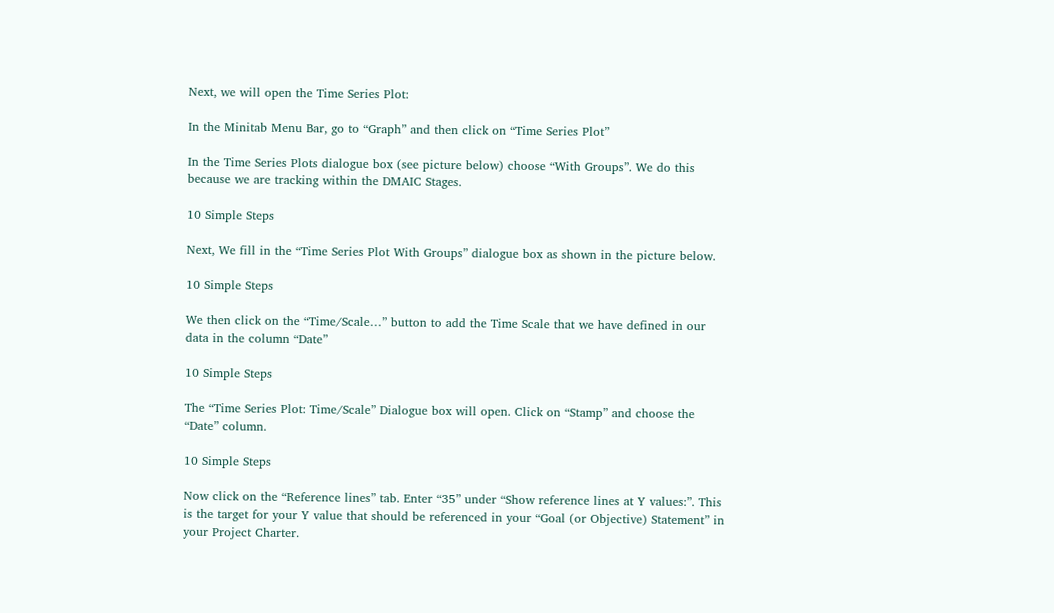Next, we will open the Time Series Plot:

In the Minitab Menu Bar, go to “Graph” and then click on “Time Series Plot”

In the Time Series Plots dialogue box (see picture below) choose “With Groups”. We do this because we are tracking within the DMAIC Stages.

10 Simple Steps

Next, We fill in the “Time Series Plot With Groups” dialogue box as shown in the picture below.

10 Simple Steps

We then click on the “Time/Scale…” button to add the Time Scale that we have defined in our data in the column “Date”

10 Simple Steps

The “Time Series Plot: Time/Scale” Dialogue box will open. Click on “Stamp” and choose the “Date” column.

10 Simple Steps

Now click on the “Reference lines” tab. Enter “35” under “Show reference lines at Y values:”. This is the target for your Y value that should be referenced in your “Goal (or Objective) Statement” in your Project Charter.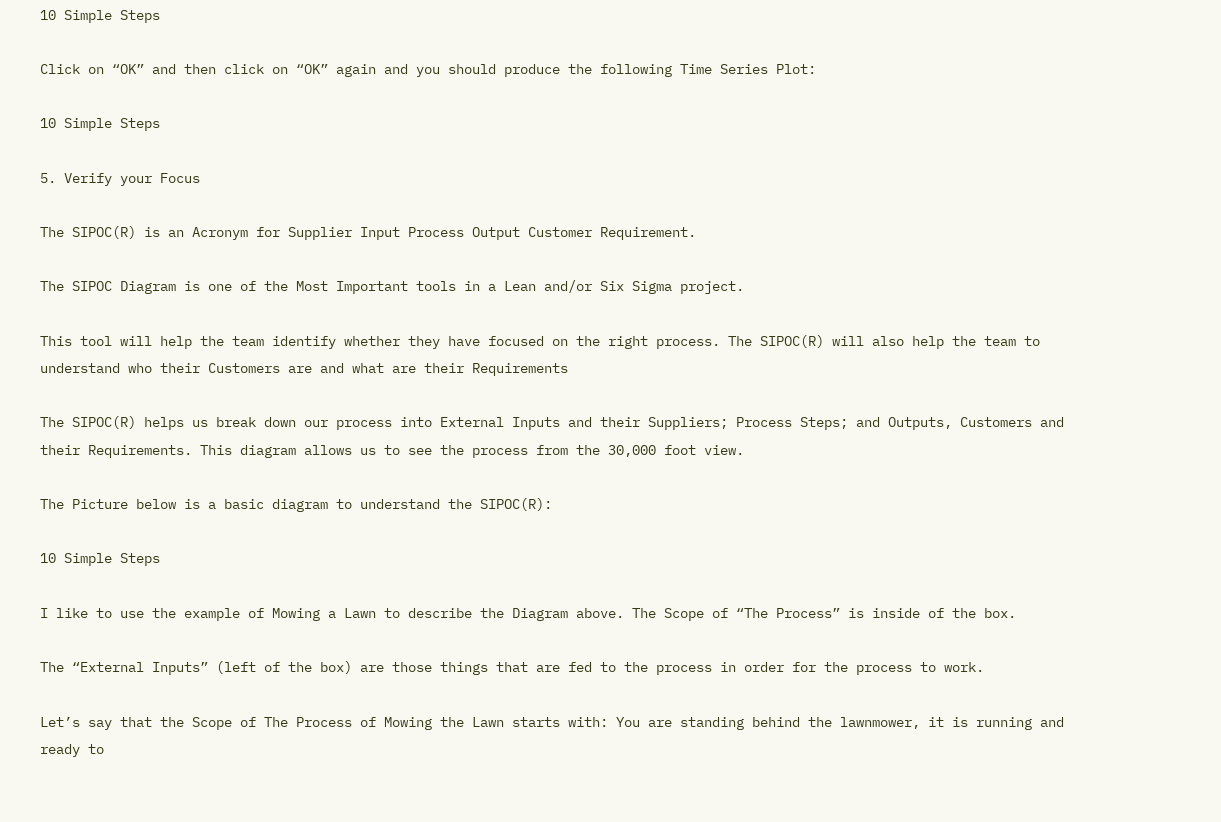10 Simple Steps

Click on “OK” and then click on “OK” again and you should produce the following Time Series Plot:

10 Simple Steps

5. Verify your Focus

The SIPOC(R) is an Acronym for Supplier Input Process Output Customer Requirement.

The SIPOC Diagram is one of the Most Important tools in a Lean and/or Six Sigma project.

This tool will help the team identify whether they have focused on the right process. The SIPOC(R) will also help the team to understand who their Customers are and what are their Requirements

The SIPOC(R) helps us break down our process into External Inputs and their Suppliers; Process Steps; and Outputs, Customers and their Requirements. This diagram allows us to see the process from the 30,000 foot view.

The Picture below is a basic diagram to understand the SIPOC(R):

10 Simple Steps

I like to use the example of Mowing a Lawn to describe the Diagram above. The Scope of “The Process” is inside of the box.

The “External Inputs” (left of the box) are those things that are fed to the process in order for the process to work.

Let’s say that the Scope of The Process of Mowing the Lawn starts with: You are standing behind the lawnmower, it is running and ready to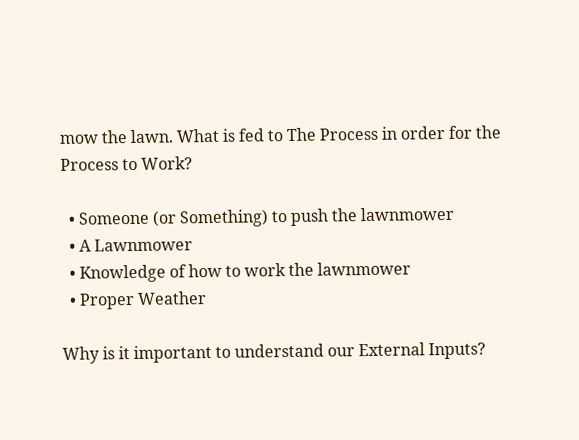mow the lawn. What is fed to The Process in order for the Process to Work?

  • Someone (or Something) to push the lawnmower
  • A Lawnmower
  • Knowledge of how to work the lawnmower
  • Proper Weather

Why is it important to understand our External Inputs?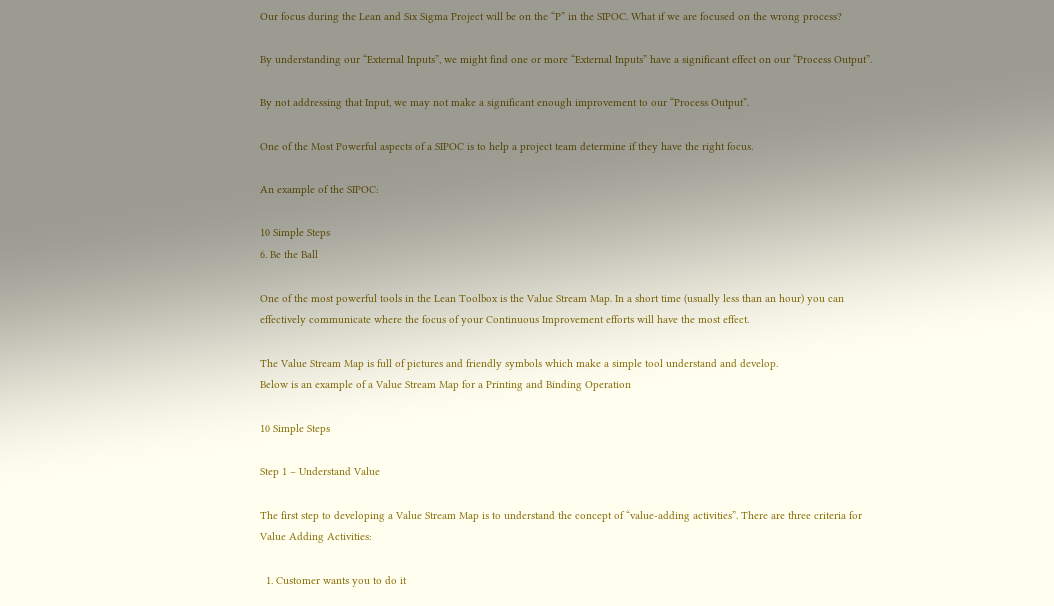Our focus during the Lean and Six Sigma Project will be on the “P” in the SIPOC. What if we are focused on the wrong process?

By understanding our “External Inputs”, we might find one or more “External Inputs” have a significant effect on our “Process Output”.

By not addressing that Input, we may not make a significant enough improvement to our “Process Output”.

One of the Most Powerful aspects of a SIPOC is to help a project team determine if they have the right focus.

An example of the SIPOC:

10 Simple Steps
6. Be the Ball

One of the most powerful tools in the Lean Toolbox is the Value Stream Map. In a short time (usually less than an hour) you can effectively communicate where the focus of your Continuous Improvement efforts will have the most effect.

The Value Stream Map is full of pictures and friendly symbols which make a simple tool understand and develop.
Below is an example of a Value Stream Map for a Printing and Binding Operation

10 Simple Steps

Step 1 – Understand Value

The first step to developing a Value Stream Map is to understand the concept of “value-adding activities”. There are three criteria for Value Adding Activities:

  1. Customer wants you to do it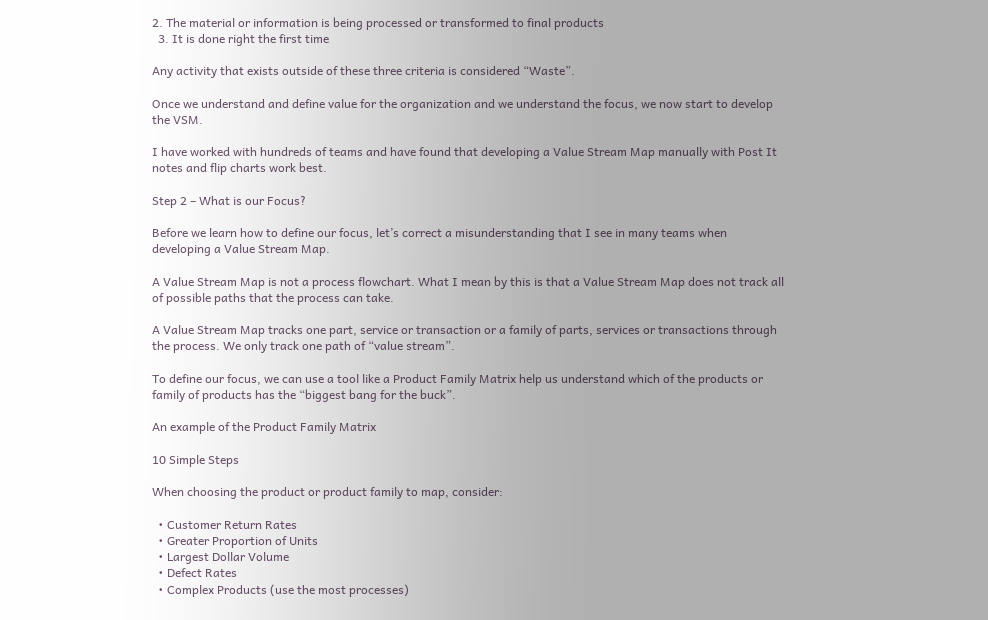2. The material or information is being processed or transformed to final products
  3. It is done right the first time

Any activity that exists outside of these three criteria is considered “Waste”.

Once we understand and define value for the organization and we understand the focus, we now start to develop the VSM.

I have worked with hundreds of teams and have found that developing a Value Stream Map manually with Post It notes and flip charts work best.

Step 2 – What is our Focus?

Before we learn how to define our focus, let’s correct a misunderstanding that I see in many teams when developing a Value Stream Map.

A Value Stream Map is not a process flowchart. What I mean by this is that a Value Stream Map does not track all of possible paths that the process can take.

A Value Stream Map tracks one part, service or transaction or a family of parts, services or transactions through the process. We only track one path of “value stream”.

To define our focus, we can use a tool like a Product Family Matrix help us understand which of the products or family of products has the “biggest bang for the buck”.

An example of the Product Family Matrix

10 Simple Steps

When choosing the product or product family to map, consider:

  • Customer Return Rates
  • Greater Proportion of Units
  • Largest Dollar Volume
  • Defect Rates
  • Complex Products (use the most processes)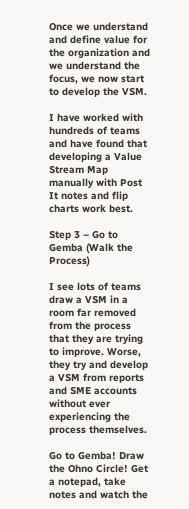Once we understand and define value for the organization and we understand the focus, we now start to develop the VSM.

I have worked with hundreds of teams and have found that developing a Value Stream Map manually with Post It notes and flip charts work best.

Step 3 – Go to Gemba (Walk the Process)

I see lots of teams draw a VSM in a room far removed from the process that they are trying to improve. Worse, they try and develop a VSM from reports and SME accounts without ever experiencing the process themselves.

Go to Gemba! Draw the Ohno Circle! Get a notepad, take notes and watch the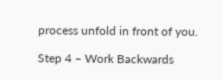process unfold in front of you.

Step 4 – Work Backwards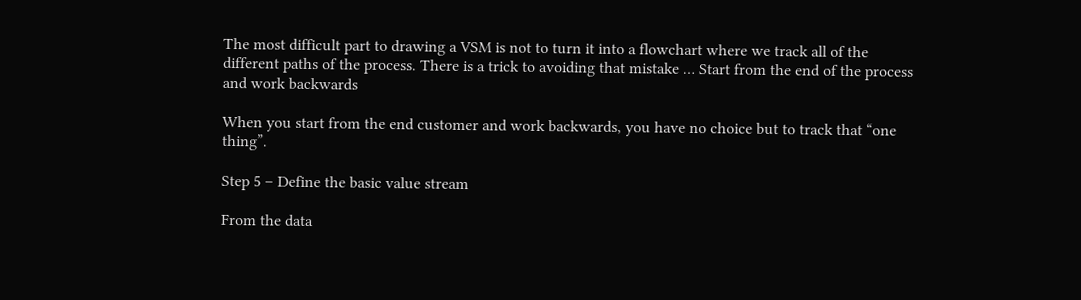The most difficult part to drawing a VSM is not to turn it into a flowchart where we track all of the different paths of the process. There is a trick to avoiding that mistake … Start from the end of the process and work backwards

When you start from the end customer and work backwards, you have no choice but to track that “one thing”.

Step 5 – Define the basic value stream

From the data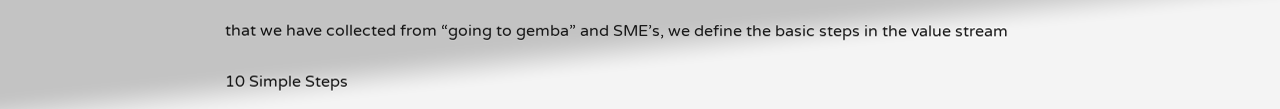that we have collected from “going to gemba” and SME’s, we define the basic steps in the value stream

10 Simple Steps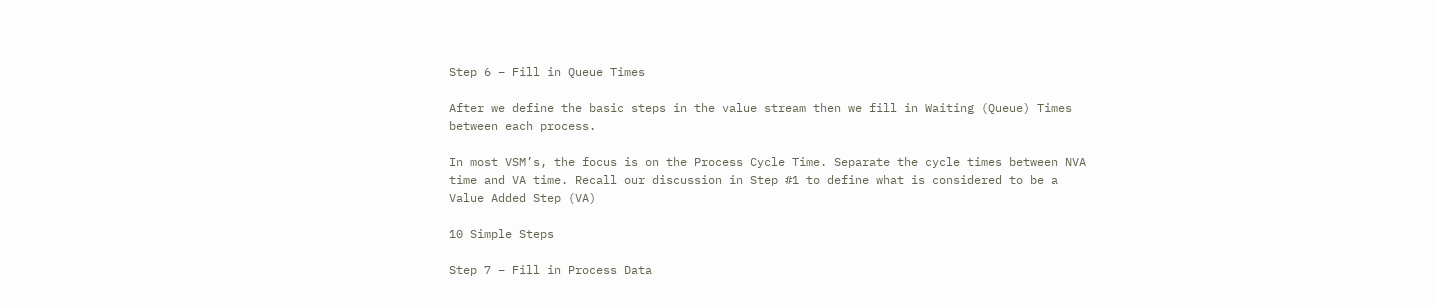Step 6 – Fill in Queue Times

After we define the basic steps in the value stream then we fill in Waiting (Queue) Times between each process.

In most VSM’s, the focus is on the Process Cycle Time. Separate the cycle times between NVA time and VA time. Recall our discussion in Step #1 to define what is considered to be a Value Added Step (VA)

10 Simple Steps

Step 7 – Fill in Process Data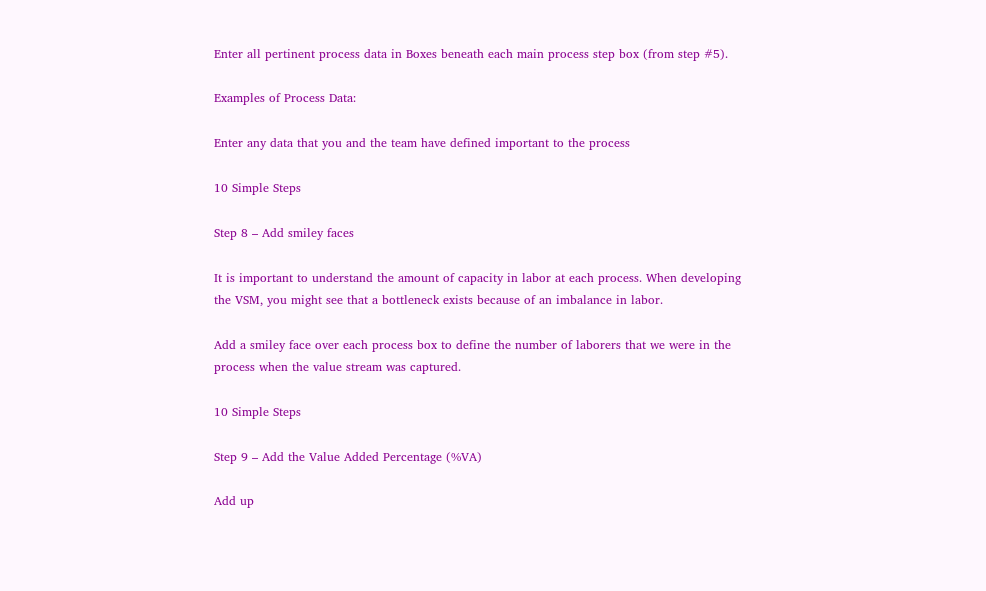Enter all pertinent process data in Boxes beneath each main process step box (from step #5).

Examples of Process Data:

Enter any data that you and the team have defined important to the process

10 Simple Steps

Step 8 – Add smiley faces

It is important to understand the amount of capacity in labor at each process. When developing the VSM, you might see that a bottleneck exists because of an imbalance in labor.

Add a smiley face over each process box to define the number of laborers that we were in the process when the value stream was captured.

10 Simple Steps

Step 9 – Add the Value Added Percentage (%VA)

Add up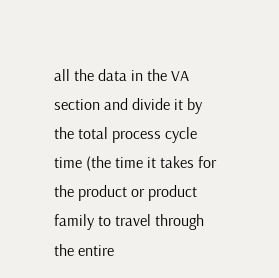all the data in the VA section and divide it by the total process cycle time (the time it takes for the product or product family to travel through the entire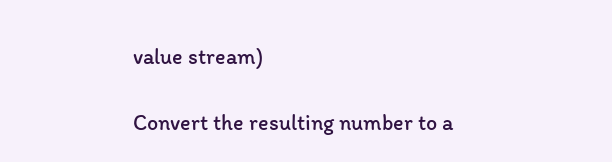value stream)

Convert the resulting number to a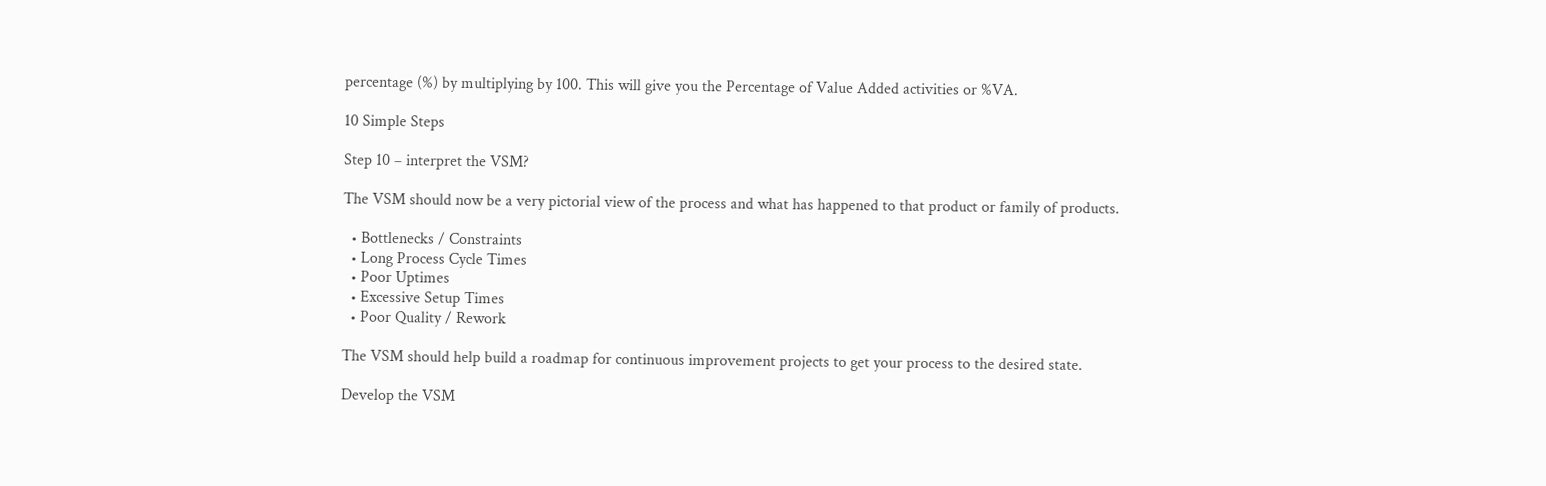percentage (%) by multiplying by 100. This will give you the Percentage of Value Added activities or %VA.

10 Simple Steps

Step 10 – interpret the VSM?

The VSM should now be a very pictorial view of the process and what has happened to that product or family of products.

  • Bottlenecks / Constraints
  • Long Process Cycle Times
  • Poor Uptimes
  • Excessive Setup Times
  • Poor Quality / Rework

The VSM should help build a roadmap for continuous improvement projects to get your process to the desired state.

Develop the VSM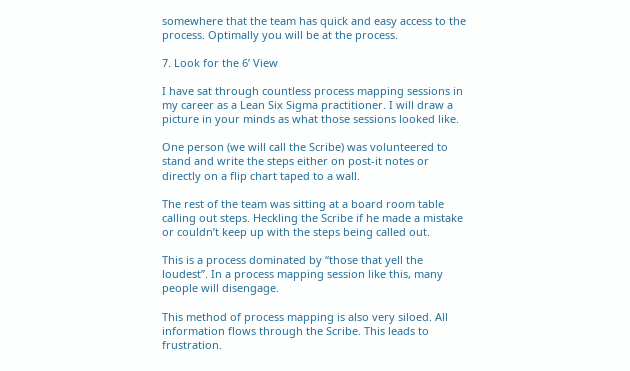somewhere that the team has quick and easy access to the process. Optimally you will be at the process.

7. Look for the 6’ View

I have sat through countless process mapping sessions in my career as a Lean Six Sigma practitioner. I will draw a picture in your minds as what those sessions looked like.

One person (we will call the Scribe) was volunteered to stand and write the steps either on post-it notes or directly on a flip chart taped to a wall.

The rest of the team was sitting at a board room table calling out steps. Heckling the Scribe if he made a mistake or couldn’t keep up with the steps being called out.

This is a process dominated by “those that yell the loudest”. In a process mapping session like this, many people will disengage.

This method of process mapping is also very siloed. All information flows through the Scribe. This leads to frustration.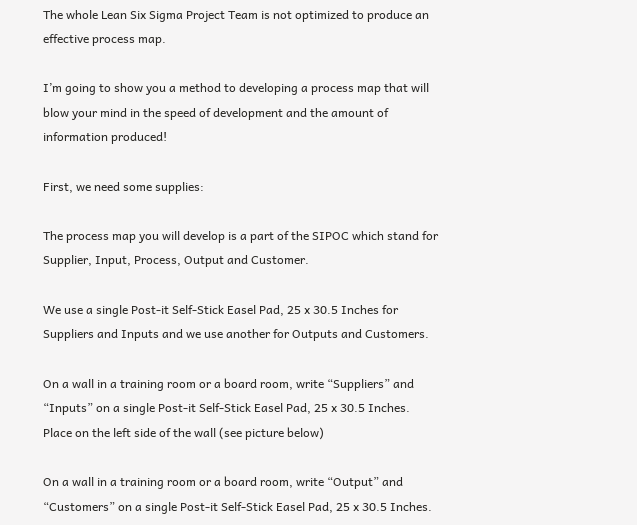The whole Lean Six Sigma Project Team is not optimized to produce an effective process map.

I’m going to show you a method to developing a process map that will blow your mind in the speed of development and the amount of information produced!

First, we need some supplies:

The process map you will develop is a part of the SIPOC which stand for Supplier, Input, Process, Output and Customer.

We use a single Post-it Self-Stick Easel Pad, 25 x 30.5 Inches for Suppliers and Inputs and we use another for Outputs and Customers.

On a wall in a training room or a board room, write “Suppliers” and “Inputs” on a single Post-it Self-Stick Easel Pad, 25 x 30.5 Inches. Place on the left side of the wall (see picture below)

On a wall in a training room or a board room, write “Output” and “Customers” on a single Post-it Self-Stick Easel Pad, 25 x 30.5 Inches.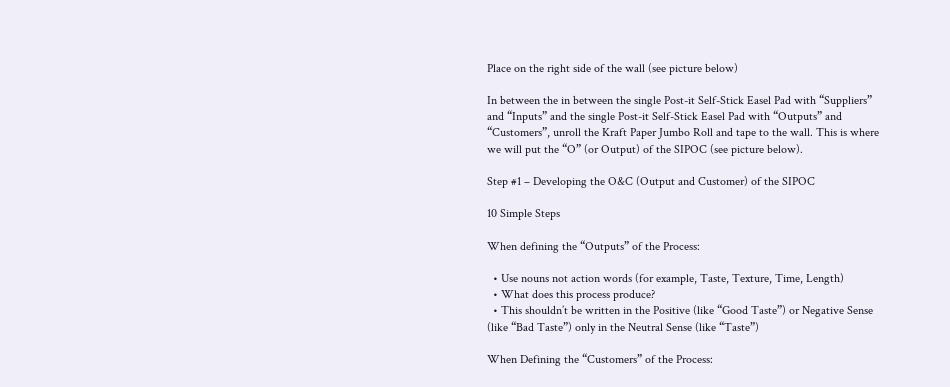Place on the right side of the wall (see picture below)

In between the in between the single Post-it Self-Stick Easel Pad with “Suppliers” and “Inputs” and the single Post-it Self-Stick Easel Pad with “Outputs” and “Customers”, unroll the Kraft Paper Jumbo Roll and tape to the wall. This is where we will put the “O” (or Output) of the SIPOC (see picture below).

Step #1 – Developing the O&C (Output and Customer) of the SIPOC

10 Simple Steps

When defining the “Outputs” of the Process:

  • Use nouns not action words (for example, Taste, Texture, Time, Length)
  • What does this process produce?
  • This shouldn’t be written in the Positive (like “Good Taste”) or Negative Sense (like “Bad Taste”) only in the Neutral Sense (like “Taste”)

When Defining the “Customers” of the Process: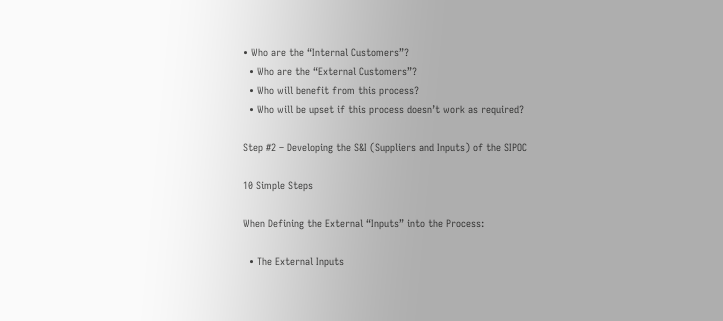• Who are the “Internal Customers”?
  • Who are the “External Customers”?
  • Who will benefit from this process?
  • Who will be upset if this process doesn’t work as required?

Step #2 – Developing the S&I (Suppliers and Inputs) of the SIPOC

10 Simple Steps

When Defining the External “Inputs” into the Process:

  • The External Inputs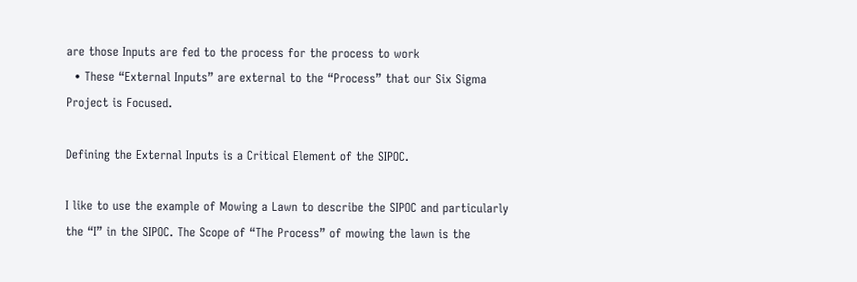are those Inputs are fed to the process for the process to work
  • These “External Inputs” are external to the “Process” that our Six Sigma Project is Focused.

Defining the External Inputs is a Critical Element of the SIPOC.

I like to use the example of Mowing a Lawn to describe the SIPOC and particularly the “I” in the SIPOC. The Scope of “The Process” of mowing the lawn is the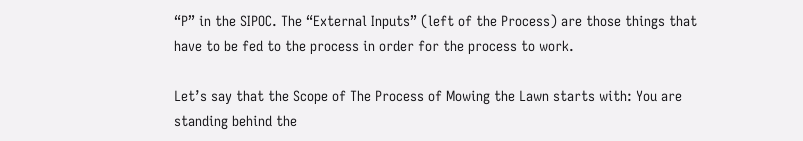“P” in the SIPOC. The “External Inputs” (left of the Process) are those things that have to be fed to the process in order for the process to work.

Let’s say that the Scope of The Process of Mowing the Lawn starts with: You are standing behind the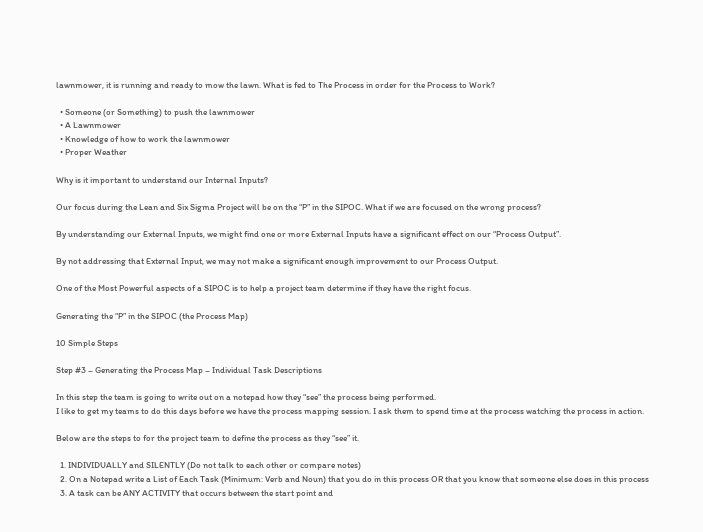lawnmower, it is running and ready to mow the lawn. What is fed to The Process in order for the Process to Work?

  • Someone (or Something) to push the lawnmower
  • A Lawnmower
  • Knowledge of how to work the lawnmower
  • Proper Weather

Why is it important to understand our Internal Inputs?

Our focus during the Lean and Six Sigma Project will be on the “P” in the SIPOC. What if we are focused on the wrong process?

By understanding our External Inputs, we might find one or more External Inputs have a significant effect on our “Process Output”.

By not addressing that External Input, we may not make a significant enough improvement to our Process Output.

One of the Most Powerful aspects of a SIPOC is to help a project team determine if they have the right focus.

Generating the “P” in the SIPOC (the Process Map)

10 Simple Steps

Step #3 – Generating the Process Map – Individual Task Descriptions

In this step the team is going to write out on a notepad how they “see” the process being performed.
I like to get my teams to do this days before we have the process mapping session. I ask them to spend time at the process watching the process in action.

Below are the steps to for the project team to define the process as they “see” it.

  1. INDIVIDUALLY and SILENTLY (Do not talk to each other or compare notes)
  2. On a Notepad write a List of Each Task (Minimum: Verb and Noun) that you do in this process OR that you know that someone else does in this process
  3. A task can be ANY ACTIVITY that occurs between the start point and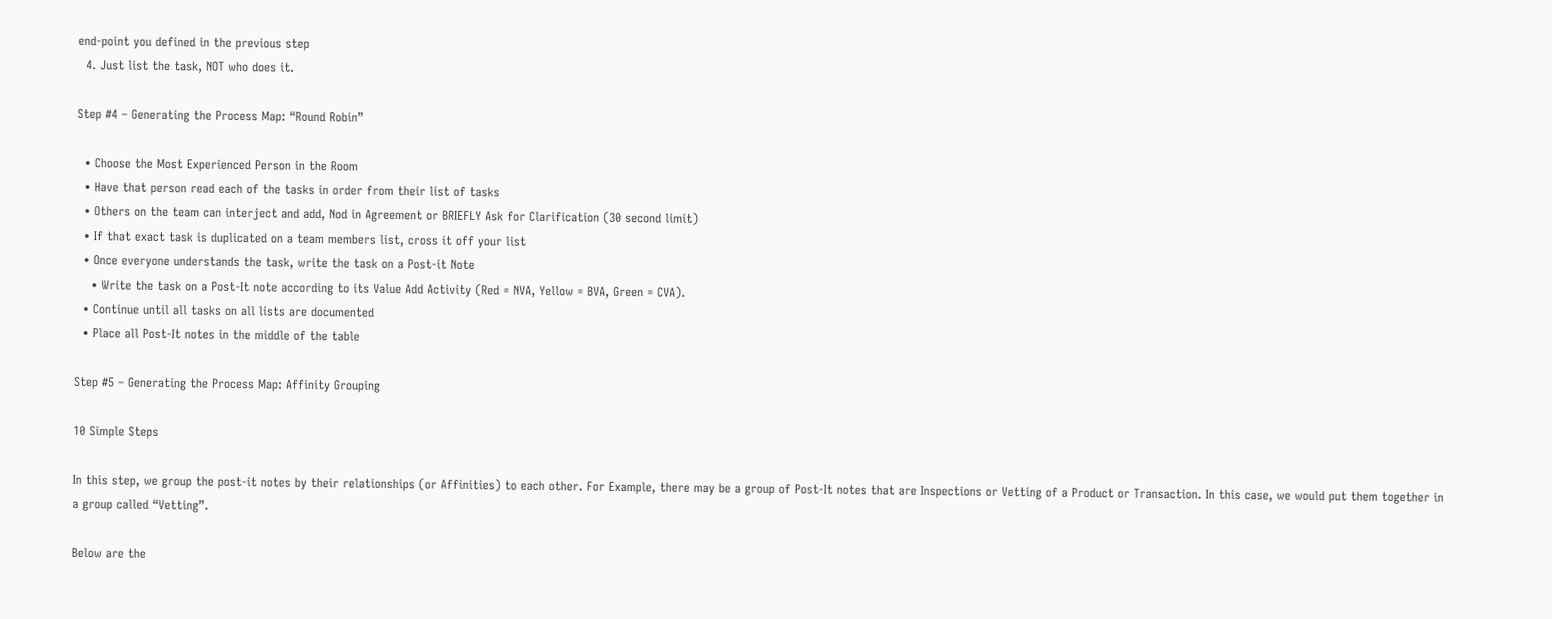end-point you defined in the previous step
  4. Just list the task, NOT who does it.

Step #4 – Generating the Process Map: “Round Robin”

  • Choose the Most Experienced Person in the Room
  • Have that person read each of the tasks in order from their list of tasks
  • Others on the team can interject and add, Nod in Agreement or BRIEFLY Ask for Clarification (30 second limit)
  • If that exact task is duplicated on a team members list, cross it off your list
  • Once everyone understands the task, write the task on a Post-it Note
    • Write the task on a Post-It note according to its Value Add Activity (Red = NVA, Yellow = BVA, Green = CVA).
  • Continue until all tasks on all lists are documented
  • Place all Post-It notes in the middle of the table

Step #5 – Generating the Process Map: Affinity Grouping

10 Simple Steps

In this step, we group the post-it notes by their relationships (or Affinities) to each other. For Example, there may be a group of Post-It notes that are Inspections or Vetting of a Product or Transaction. In this case, we would put them together in a group called “Vetting”.

Below are the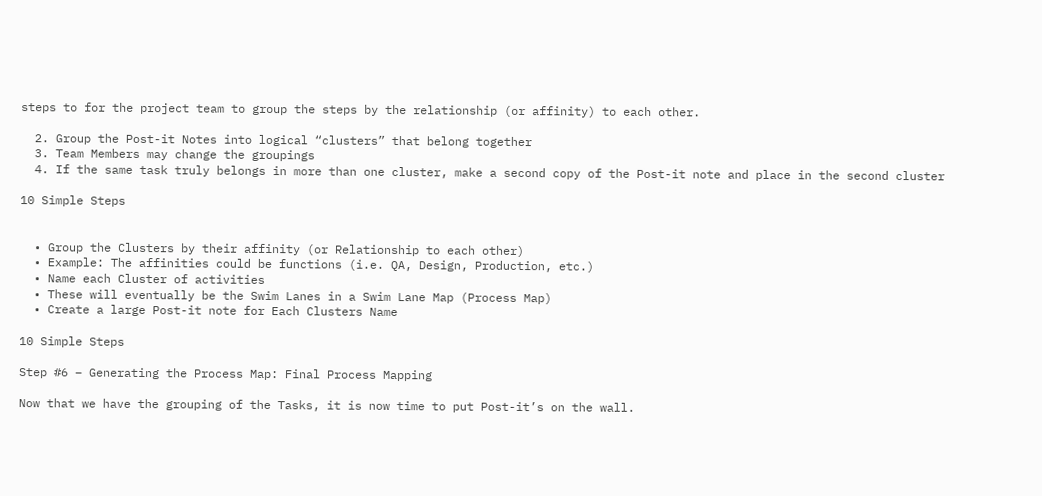steps to for the project team to group the steps by the relationship (or affinity) to each other.

  2. Group the Post-it Notes into logical “clusters” that belong together
  3. Team Members may change the groupings
  4. If the same task truly belongs in more than one cluster, make a second copy of the Post-it note and place in the second cluster

10 Simple Steps


  • Group the Clusters by their affinity (or Relationship to each other)
  • Example: The affinities could be functions (i.e. QA, Design, Production, etc.)
  • Name each Cluster of activities
  • These will eventually be the Swim Lanes in a Swim Lane Map (Process Map)
  • Create a large Post-it note for Each Clusters Name

10 Simple Steps

Step #6 – Generating the Process Map: Final Process Mapping

Now that we have the grouping of the Tasks, it is now time to put Post-it’s on the wall.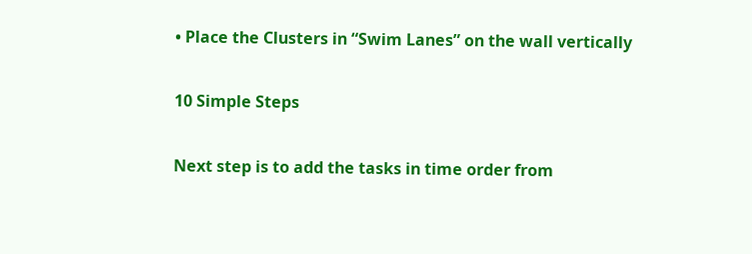• Place the Clusters in “Swim Lanes” on the wall vertically

10 Simple Steps

Next step is to add the tasks in time order from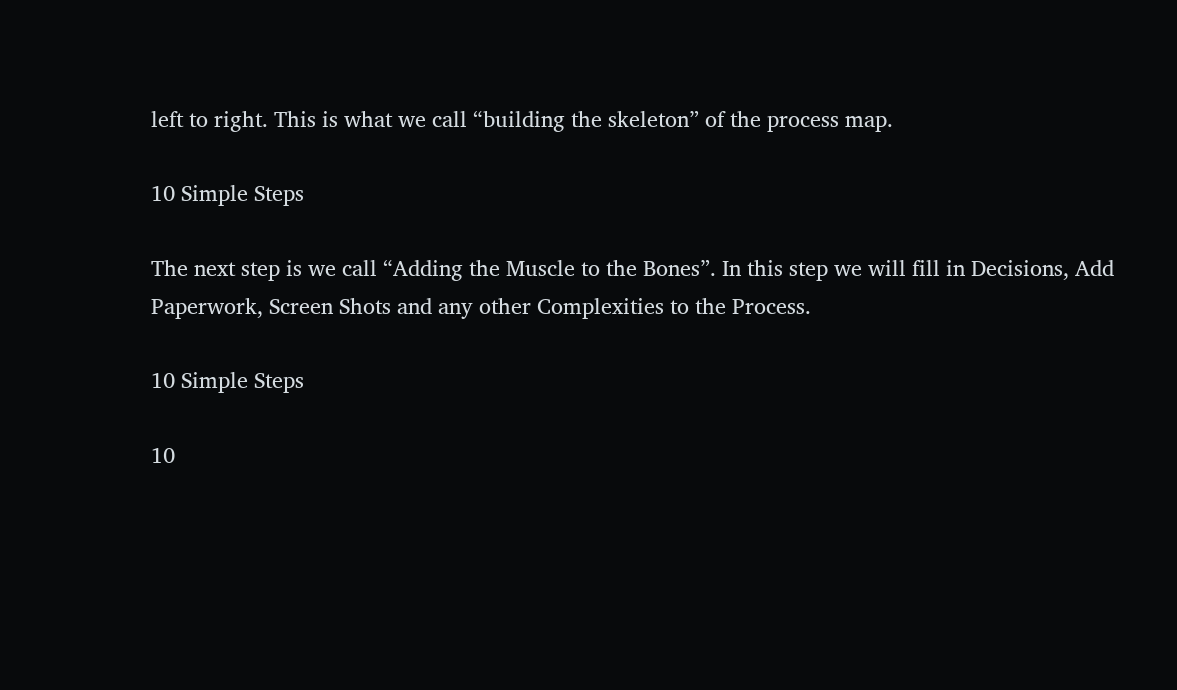left to right. This is what we call “building the skeleton” of the process map.

10 Simple Steps

The next step is we call “Adding the Muscle to the Bones”. In this step we will fill in Decisions, Add Paperwork, Screen Shots and any other Complexities to the Process.

10 Simple Steps

10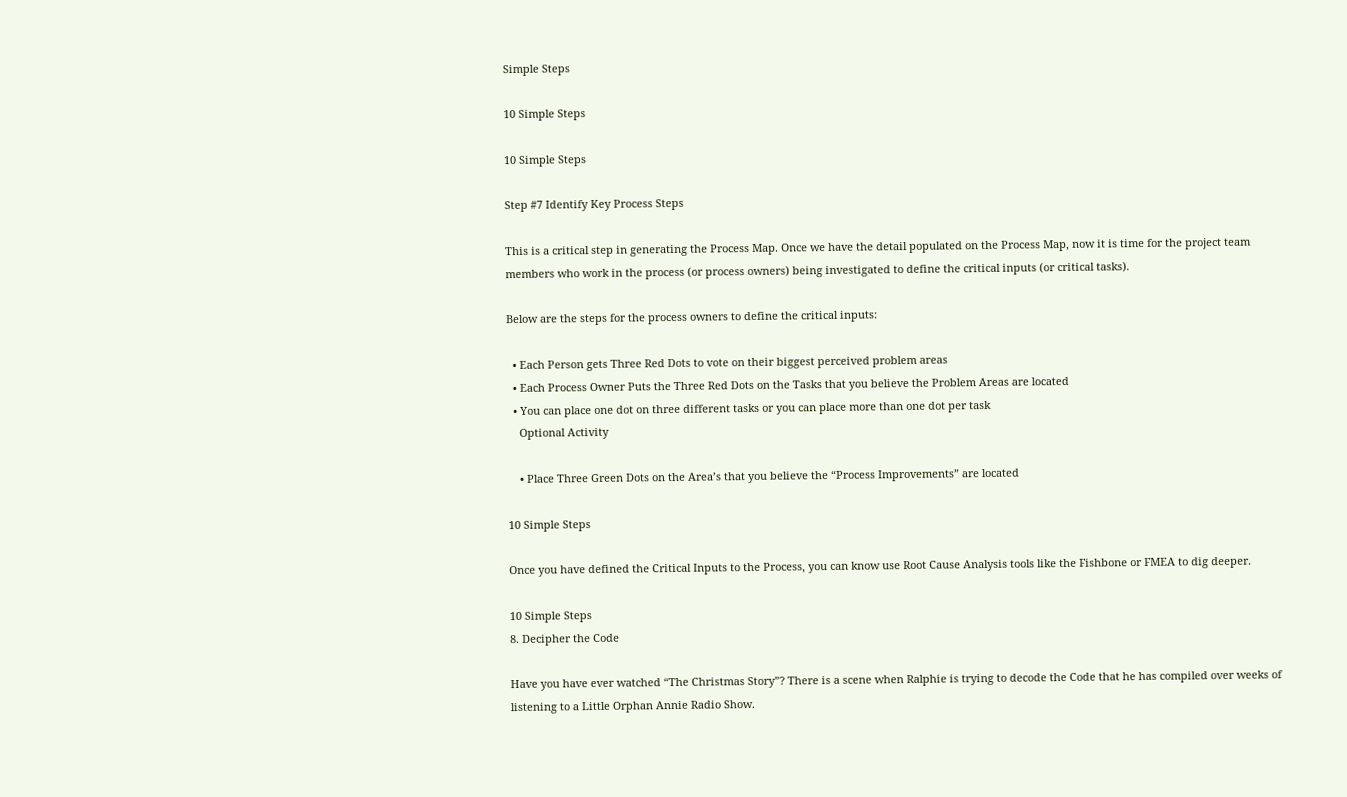Simple Steps

10 Simple Steps

10 Simple Steps

Step #7 Identify Key Process Steps

This is a critical step in generating the Process Map. Once we have the detail populated on the Process Map, now it is time for the project team members who work in the process (or process owners) being investigated to define the critical inputs (or critical tasks).

Below are the steps for the process owners to define the critical inputs:

  • Each Person gets Three Red Dots to vote on their biggest perceived problem areas
  • Each Process Owner Puts the Three Red Dots on the Tasks that you believe the Problem Areas are located
  • You can place one dot on three different tasks or you can place more than one dot per task
    Optional Activity

    • Place Three Green Dots on the Area’s that you believe the “Process Improvements” are located

10 Simple Steps

Once you have defined the Critical Inputs to the Process, you can know use Root Cause Analysis tools like the Fishbone or FMEA to dig deeper.

10 Simple Steps
8. Decipher the Code

Have you have ever watched “The Christmas Story”? There is a scene when Ralphie is trying to decode the Code that he has compiled over weeks of listening to a Little Orphan Annie Radio Show.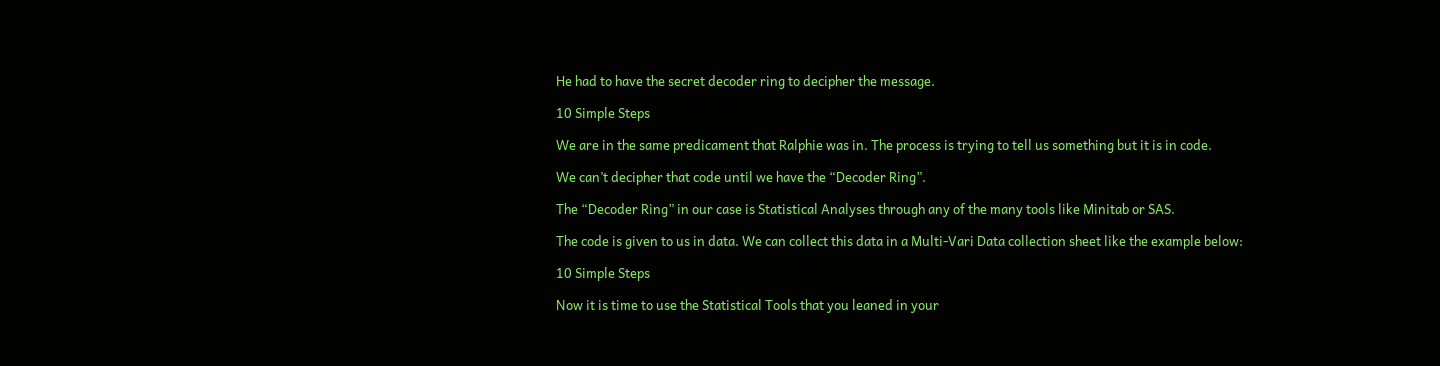He had to have the secret decoder ring to decipher the message.

10 Simple Steps

We are in the same predicament that Ralphie was in. The process is trying to tell us something but it is in code.

We can’t decipher that code until we have the “Decoder Ring”.

The “Decoder Ring” in our case is Statistical Analyses through any of the many tools like Minitab or SAS.

The code is given to us in data. We can collect this data in a Multi-Vari Data collection sheet like the example below:

10 Simple Steps

Now it is time to use the Statistical Tools that you leaned in your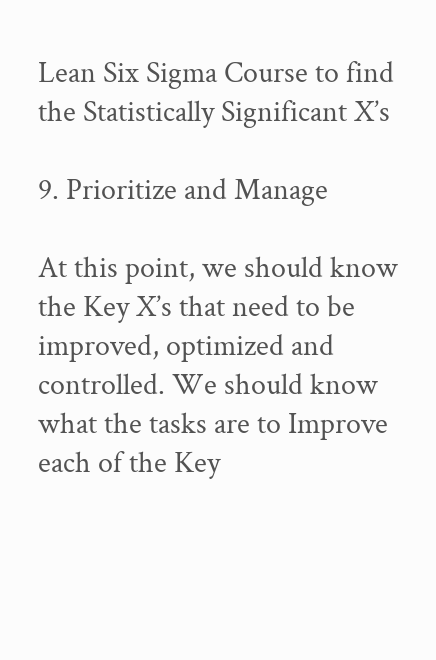Lean Six Sigma Course to find the Statistically Significant X’s

9. Prioritize and Manage

At this point, we should know the Key X’s that need to be improved, optimized and controlled. We should know what the tasks are to Improve each of the Key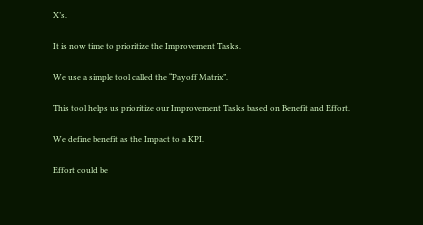X’s.

It is now time to prioritize the Improvement Tasks.

We use a simple tool called the “Payoff Matrix”.

This tool helps us prioritize our Improvement Tasks based on Benefit and Effort.

We define benefit as the Impact to a KPI.

Effort could be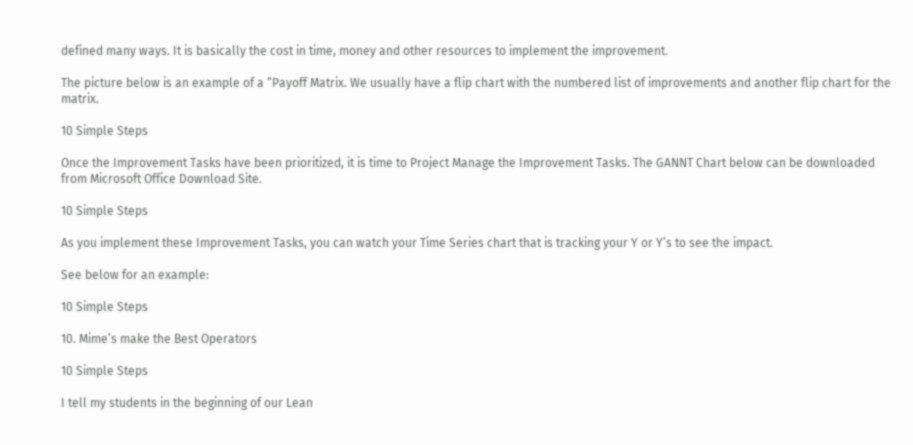defined many ways. It is basically the cost in time, money and other resources to implement the improvement.

The picture below is an example of a “Payoff Matrix. We usually have a flip chart with the numbered list of improvements and another flip chart for the matrix.

10 Simple Steps

Once the Improvement Tasks have been prioritized, it is time to Project Manage the Improvement Tasks. The GANNT Chart below can be downloaded from Microsoft Office Download Site.

10 Simple Steps

As you implement these Improvement Tasks, you can watch your Time Series chart that is tracking your Y or Y’s to see the impact.

See below for an example:

10 Simple Steps

10. Mime’s make the Best Operators

10 Simple Steps

I tell my students in the beginning of our Lean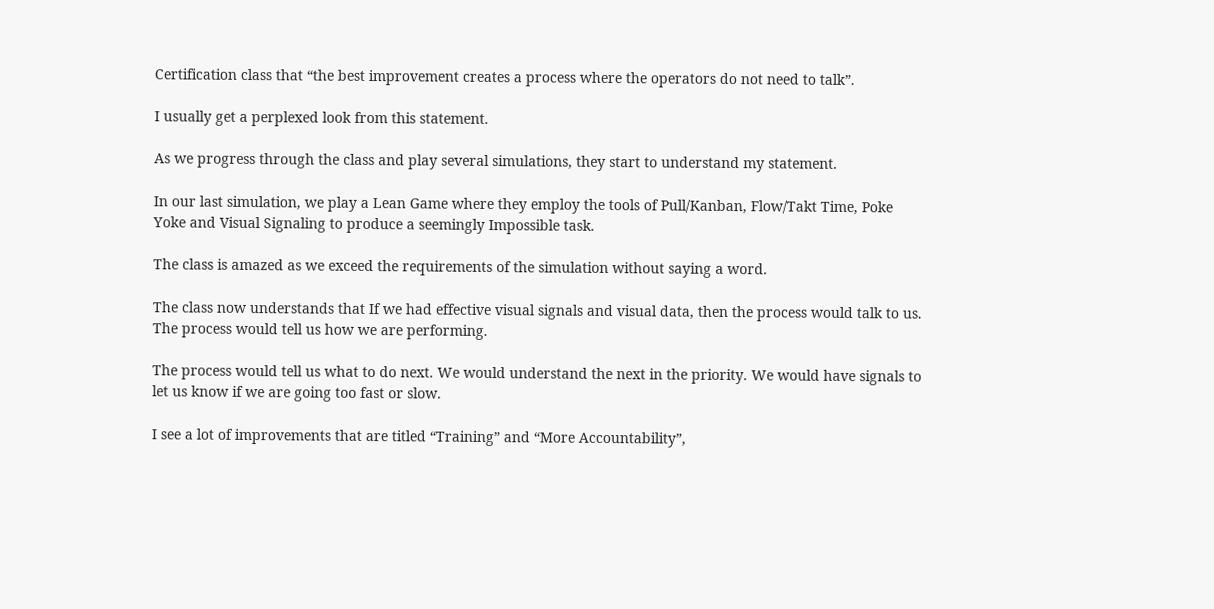Certification class that “the best improvement creates a process where the operators do not need to talk”.

I usually get a perplexed look from this statement.

As we progress through the class and play several simulations, they start to understand my statement.

In our last simulation, we play a Lean Game where they employ the tools of Pull/Kanban, Flow/Takt Time, Poke Yoke and Visual Signaling to produce a seemingly Impossible task.

The class is amazed as we exceed the requirements of the simulation without saying a word.

The class now understands that If we had effective visual signals and visual data, then the process would talk to us. The process would tell us how we are performing.

The process would tell us what to do next. We would understand the next in the priority. We would have signals to let us know if we are going too fast or slow.

I see a lot of improvements that are titled “Training” and “More Accountability”,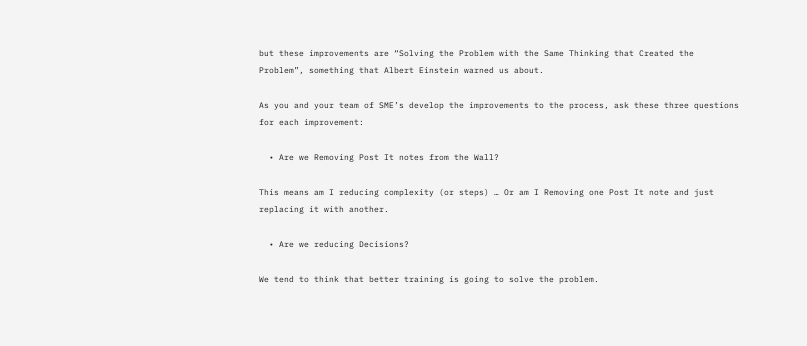but these improvements are “Solving the Problem with the Same Thinking that Created the Problem”, something that Albert Einstein warned us about.

As you and your team of SME’s develop the improvements to the process, ask these three questions for each improvement:

  • Are we Removing Post It notes from the Wall?

This means am I reducing complexity (or steps) … Or am I Removing one Post It note and just replacing it with another.

  • Are we reducing Decisions?

We tend to think that better training is going to solve the problem.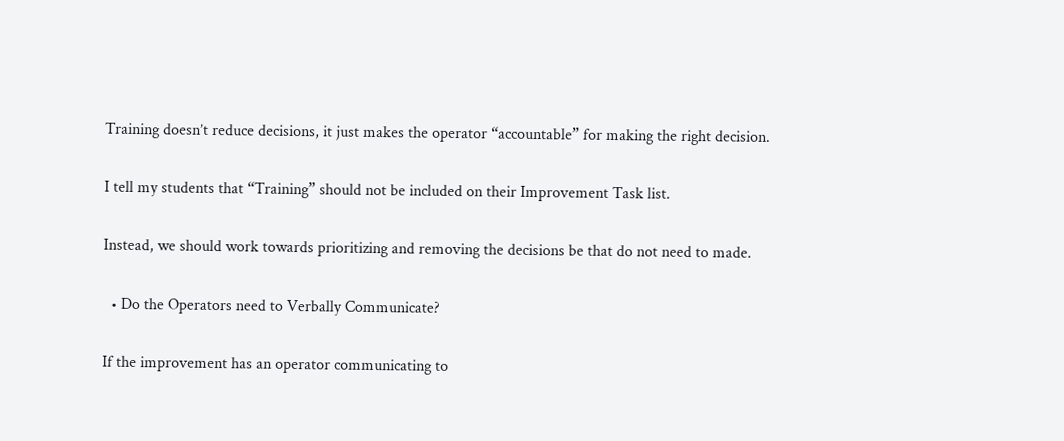Training doesn’t reduce decisions, it just makes the operator “accountable” for making the right decision.

I tell my students that “Training” should not be included on their Improvement Task list.

Instead, we should work towards prioritizing and removing the decisions be that do not need to made.

  • Do the Operators need to Verbally Communicate?

If the improvement has an operator communicating to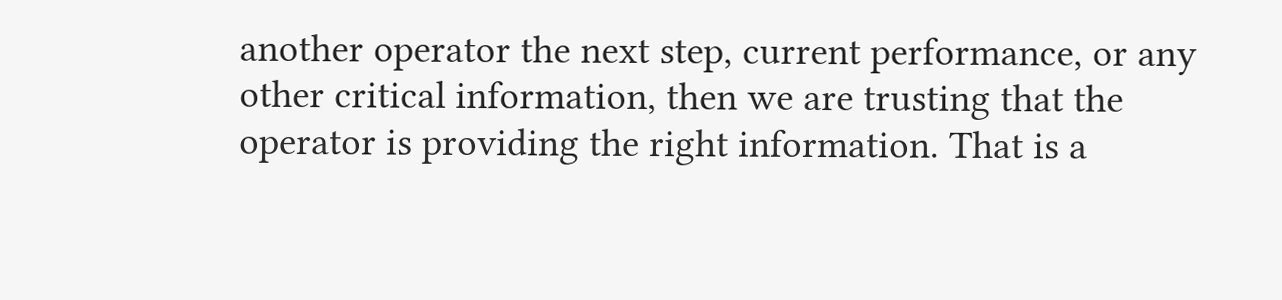another operator the next step, current performance, or any other critical information, then we are trusting that the operator is providing the right information. That is a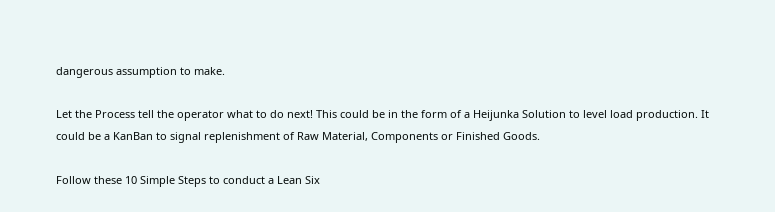dangerous assumption to make.

Let the Process tell the operator what to do next! This could be in the form of a Heijunka Solution to level load production. It could be a KanBan to signal replenishment of Raw Material, Components or Finished Goods.

Follow these 10 Simple Steps to conduct a Lean Six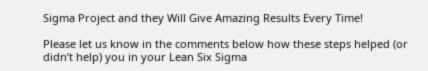Sigma Project and they Will Give Amazing Results Every Time!

Please let us know in the comments below how these steps helped (or didn’t help) you in your Lean Six Sigma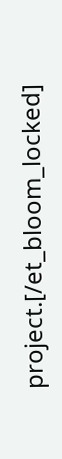project.[/et_bloom_locked]